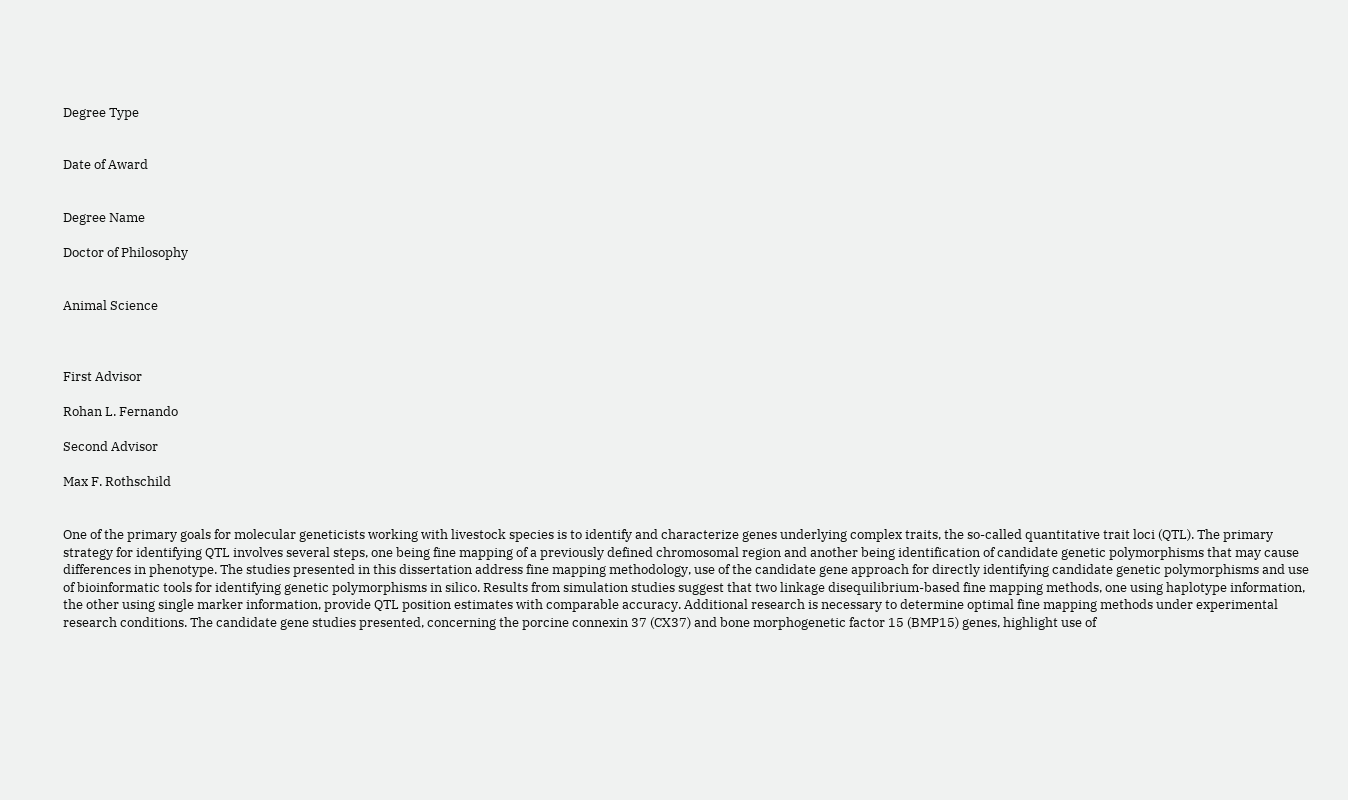Degree Type


Date of Award


Degree Name

Doctor of Philosophy


Animal Science



First Advisor

Rohan L. Fernando

Second Advisor

Max F. Rothschild


One of the primary goals for molecular geneticists working with livestock species is to identify and characterize genes underlying complex traits, the so-called quantitative trait loci (QTL). The primary strategy for identifying QTL involves several steps, one being fine mapping of a previously defined chromosomal region and another being identification of candidate genetic polymorphisms that may cause differences in phenotype. The studies presented in this dissertation address fine mapping methodology, use of the candidate gene approach for directly identifying candidate genetic polymorphisms and use of bioinformatic tools for identifying genetic polymorphisms in silico. Results from simulation studies suggest that two linkage disequilibrium-based fine mapping methods, one using haplotype information, the other using single marker information, provide QTL position estimates with comparable accuracy. Additional research is necessary to determine optimal fine mapping methods under experimental research conditions. The candidate gene studies presented, concerning the porcine connexin 37 (CX37) and bone morphogenetic factor 15 (BMP15) genes, highlight use of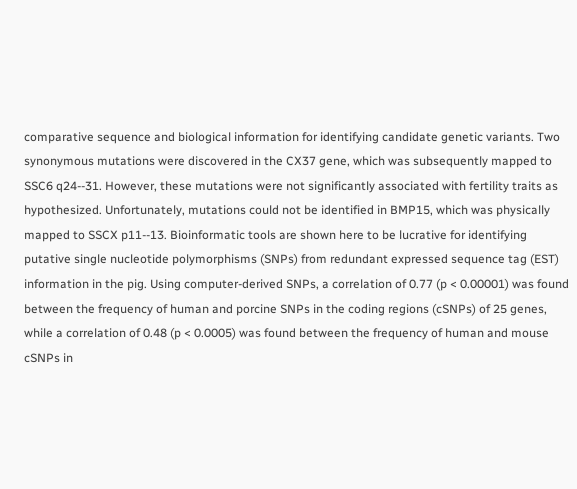comparative sequence and biological information for identifying candidate genetic variants. Two synonymous mutations were discovered in the CX37 gene, which was subsequently mapped to SSC6 q24--31. However, these mutations were not significantly associated with fertility traits as hypothesized. Unfortunately, mutations could not be identified in BMP15, which was physically mapped to SSCX p11--13. Bioinformatic tools are shown here to be lucrative for identifying putative single nucleotide polymorphisms (SNPs) from redundant expressed sequence tag (EST) information in the pig. Using computer-derived SNPs, a correlation of 0.77 (p < 0.00001) was found between the frequency of human and porcine SNPs in the coding regions (cSNPs) of 25 genes, while a correlation of 0.48 (p < 0.0005) was found between the frequency of human and mouse cSNPs in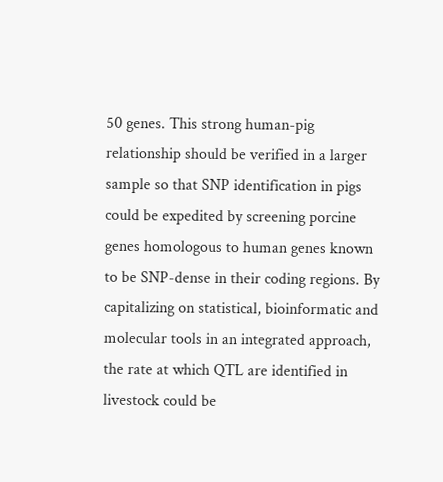50 genes. This strong human-pig relationship should be verified in a larger sample so that SNP identification in pigs could be expedited by screening porcine genes homologous to human genes known to be SNP-dense in their coding regions. By capitalizing on statistical, bioinformatic and molecular tools in an integrated approach, the rate at which QTL are identified in livestock could be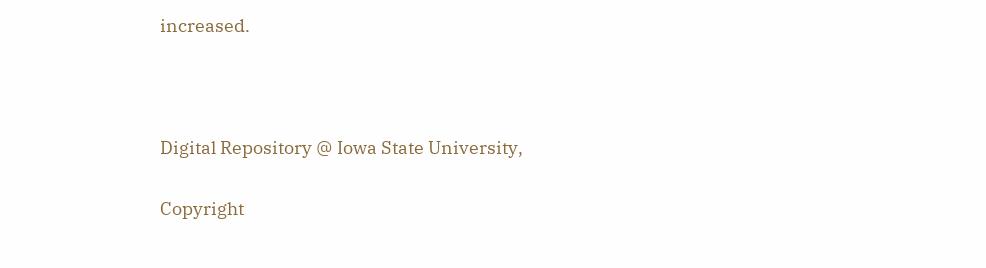increased.



Digital Repository @ Iowa State University,

Copyright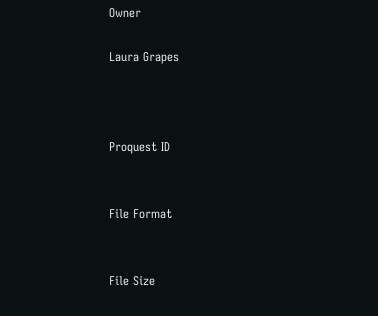Owner

Laura Grapes



Proquest ID


File Format


File Size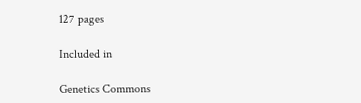127 pages

Included in

Genetics Commons